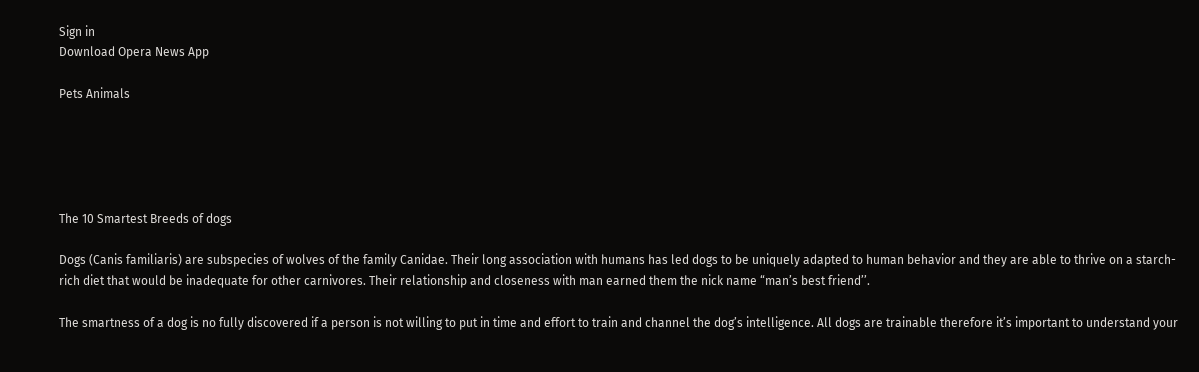Sign in
Download Opera News App

Pets Animals





The 10 Smartest Breeds of dogs

Dogs (Canis familiaris) are subspecies of wolves of the family Canidae. Their long association with humans has led dogs to be uniquely adapted to human behavior and they are able to thrive on a starch-rich diet that would be inadequate for other carnivores. Their relationship and closeness with man earned them the nick name “man’s best friend’’.

The smartness of a dog is no fully discovered if a person is not willing to put in time and effort to train and channel the dog’s intelligence. All dogs are trainable therefore it’s important to understand your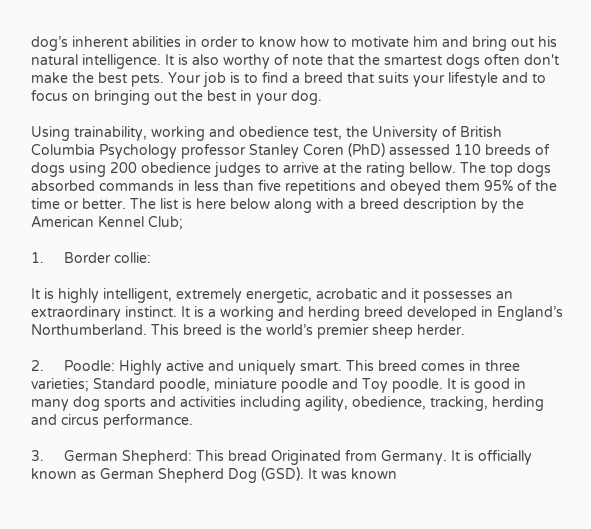dog’s inherent abilities in order to know how to motivate him and bring out his natural intelligence. It is also worthy of note that the smartest dogs often don't make the best pets. Your job is to find a breed that suits your lifestyle and to focus on bringing out the best in your dog.

Using trainability, working and obedience test, the University of British Columbia Psychology professor Stanley Coren (PhD) assessed 110 breeds of dogs using 200 obedience judges to arrive at the rating bellow. The top dogs absorbed commands in less than five repetitions and obeyed them 95% of the time or better. The list is here below along with a breed description by the American Kennel Club;

1.     Border collie:

It is highly intelligent, extremely energetic, acrobatic and it possesses an extraordinary instinct. It is a working and herding breed developed in England’s Northumberland. This breed is the world’s premier sheep herder.

2.     Poodle: Highly active and uniquely smart. This breed comes in three varieties; Standard poodle, miniature poodle and Toy poodle. It is good in many dog sports and activities including agility, obedience, tracking, herding and circus performance.

3.     German Shepherd: This bread Originated from Germany. It is officially known as German Shepherd Dog (GSD). It was known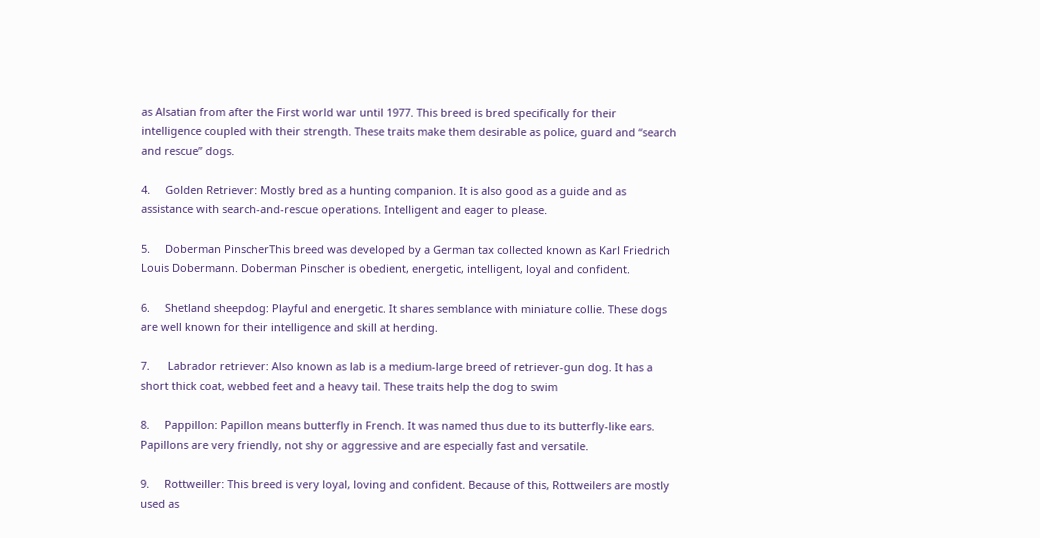as Alsatian from after the First world war until 1977. This breed is bred specifically for their intelligence coupled with their strength. These traits make them desirable as police, guard and “search and rescue” dogs.

4.     Golden Retriever: Mostly bred as a hunting companion. It is also good as a guide and as assistance with search-and-rescue operations. Intelligent and eager to please.

5.     Doberman PinscherThis breed was developed by a German tax collected known as Karl Friedrich Louis Dobermann. Doberman Pinscher is obedient, energetic, intelligent, loyal and confident.

6.     Shetland sheepdog: Playful and energetic. It shares semblance with miniature collie. These dogs are well known for their intelligence and skill at herding.

7.      Labrador retriever: Also known as lab is a medium-large breed of retriever-gun dog. It has a short thick coat, webbed feet and a heavy tail. These traits help the dog to swim

8.     Pappillon: Papillon means butterfly in French. It was named thus due to its butterfly-like ears. Papillons are very friendly, not shy or aggressive and are especially fast and versatile.

9.     Rottweiller: This breed is very loyal, loving and confident. Because of this, Rottweilers are mostly used as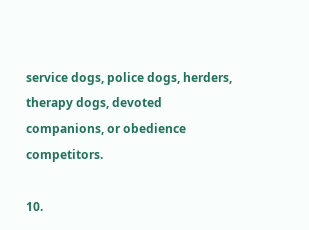service dogs, police dogs, herders, therapy dogs, devoted companions, or obedience competitors.

10.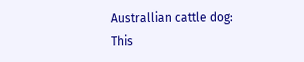Australlian cattle dog: This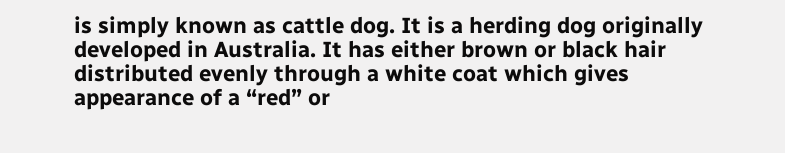is simply known as cattle dog. It is a herding dog originally developed in Australia. It has either brown or black hair distributed evenly through a white coat which gives appearance of a “red” or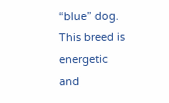“blue” dog. This breed is energetic and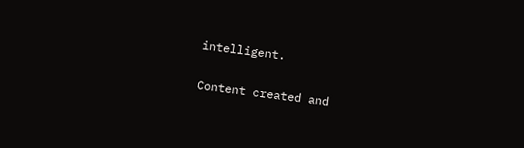intelligent.

Content created and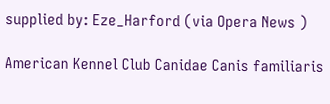supplied by: Eze_Harford (via Opera News )

American Kennel Club Canidae Canis familiaris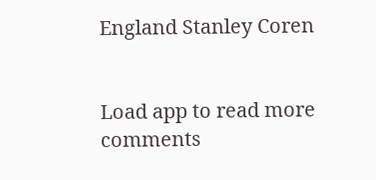England Stanley Coren


Load app to read more comments